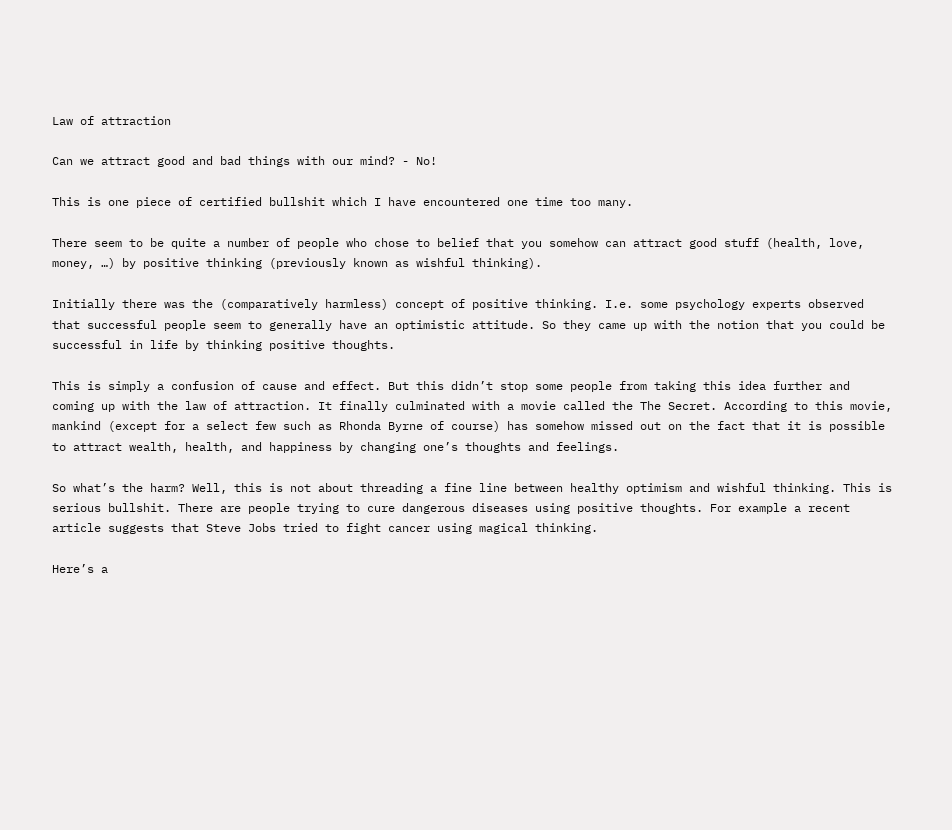Law of attraction

Can we attract good and bad things with our mind? - No!

This is one piece of certified bullshit which I have encountered one time too many.

There seem to be quite a number of people who chose to belief that you somehow can attract good stuff (health, love, money, …) by positive thinking (previously known as wishful thinking).

Initially there was the (comparatively harmless) concept of positive thinking. I.e. some psychology experts observed that successful people seem to generally have an optimistic attitude. So they came up with the notion that you could be successful in life by thinking positive thoughts.

This is simply a confusion of cause and effect. But this didn’t stop some people from taking this idea further and coming up with the law of attraction. It finally culminated with a movie called the The Secret. According to this movie, mankind (except for a select few such as Rhonda Byrne of course) has somehow missed out on the fact that it is possible to attract wealth, health, and happiness by changing one’s thoughts and feelings.

So what’s the harm? Well, this is not about threading a fine line between healthy optimism and wishful thinking. This is serious bullshit. There are people trying to cure dangerous diseases using positive thoughts. For example a recent article suggests that Steve Jobs tried to fight cancer using magical thinking.

Here’s a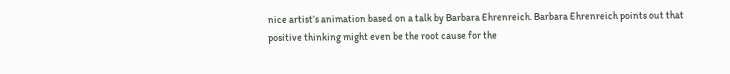nice artist’s animation based on a talk by Barbara Ehrenreich. Barbara Ehrenreich points out that positive thinking might even be the root cause for the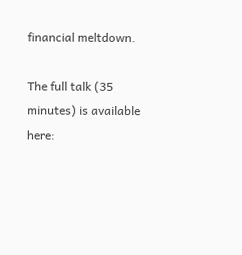financial meltdown.

The full talk (35 minutes) is available here: